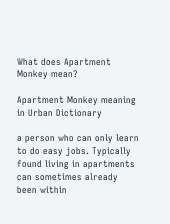What does Apartment Monkey mean?

Apartment Monkey meaning in Urban Dictionary

a person who can only learn to do easy jobs. Typically found living in apartments can sometimes already been within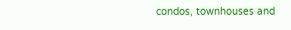condos, townhouses and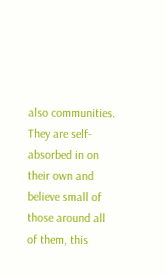also communities. They are self-absorbed in on their own and believe small of those around all of them, this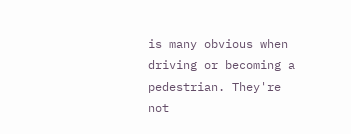is many obvious when driving or becoming a pedestrian. They're not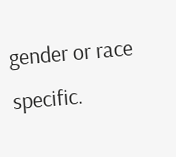gender or race specific.